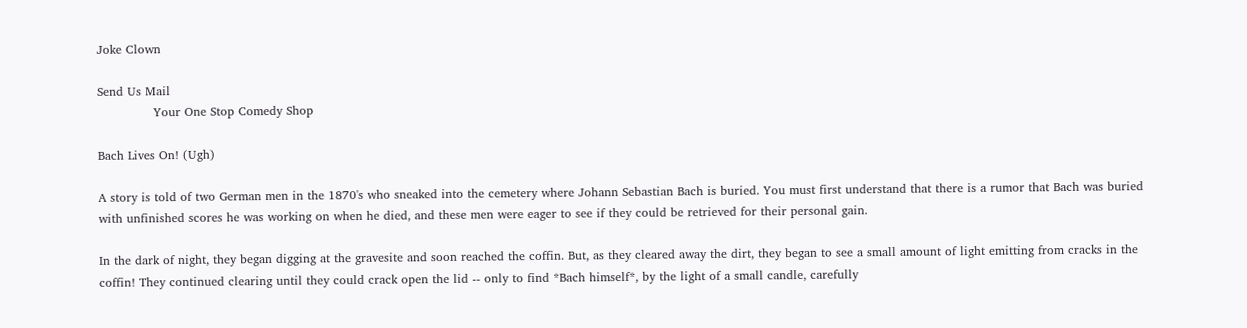Joke Clown

Send Us Mail
              Your One Stop Comedy Shop

Bach Lives On! (Ugh)

A story is told of two German men in the 1870's who sneaked into the cemetery where Johann Sebastian Bach is buried. You must first understand that there is a rumor that Bach was buried with unfinished scores he was working on when he died, and these men were eager to see if they could be retrieved for their personal gain.

In the dark of night, they began digging at the gravesite and soon reached the coffin. But, as they cleared away the dirt, they began to see a small amount of light emitting from cracks in the coffin! They continued clearing until they could crack open the lid -- only to find *Bach himself*, by the light of a small candle, carefully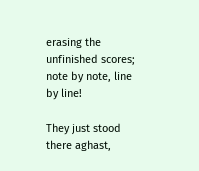erasing the unfinished scores; note by note, line by line!

They just stood there aghast,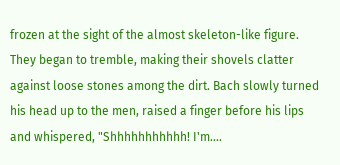frozen at the sight of the almost skeleton-like figure. They began to tremble, making their shovels clatter against loose stones among the dirt. Bach slowly turned his head up to the men, raised a finger before his lips and whispered, "Shhhhhhhhhhh! I'm....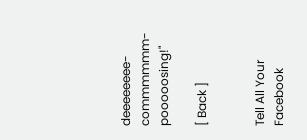deeeeeeee-commmmmm-pooooosing!"

[ Back ]


Tell All Your Facebook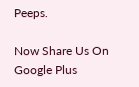Peeps.

Now Share Us On Google Plus